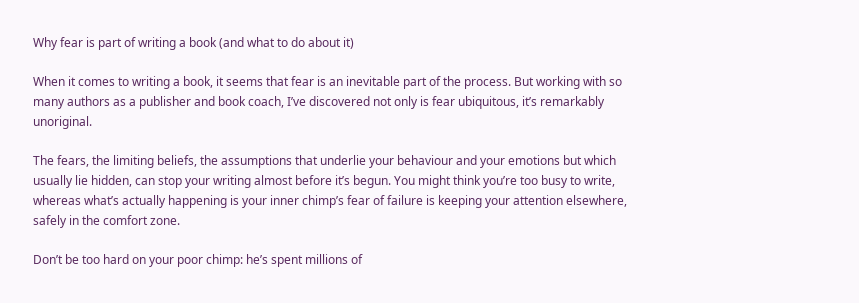Why fear is part of writing a book (and what to do about it)

When it comes to writing a book, it seems that fear is an inevitable part of the process. But working with so many authors as a publisher and book coach, I’ve discovered not only is fear ubiquitous, it’s remarkably unoriginal.

The fears, the limiting beliefs, the assumptions that underlie your behaviour and your emotions but which usually lie hidden, can stop your writing almost before it’s begun. You might think you’re too busy to write, whereas what’s actually happening is your inner chimp’s fear of failure is keeping your attention elsewhere, safely in the comfort zone.

Don’t be too hard on your poor chimp: he’s spent millions of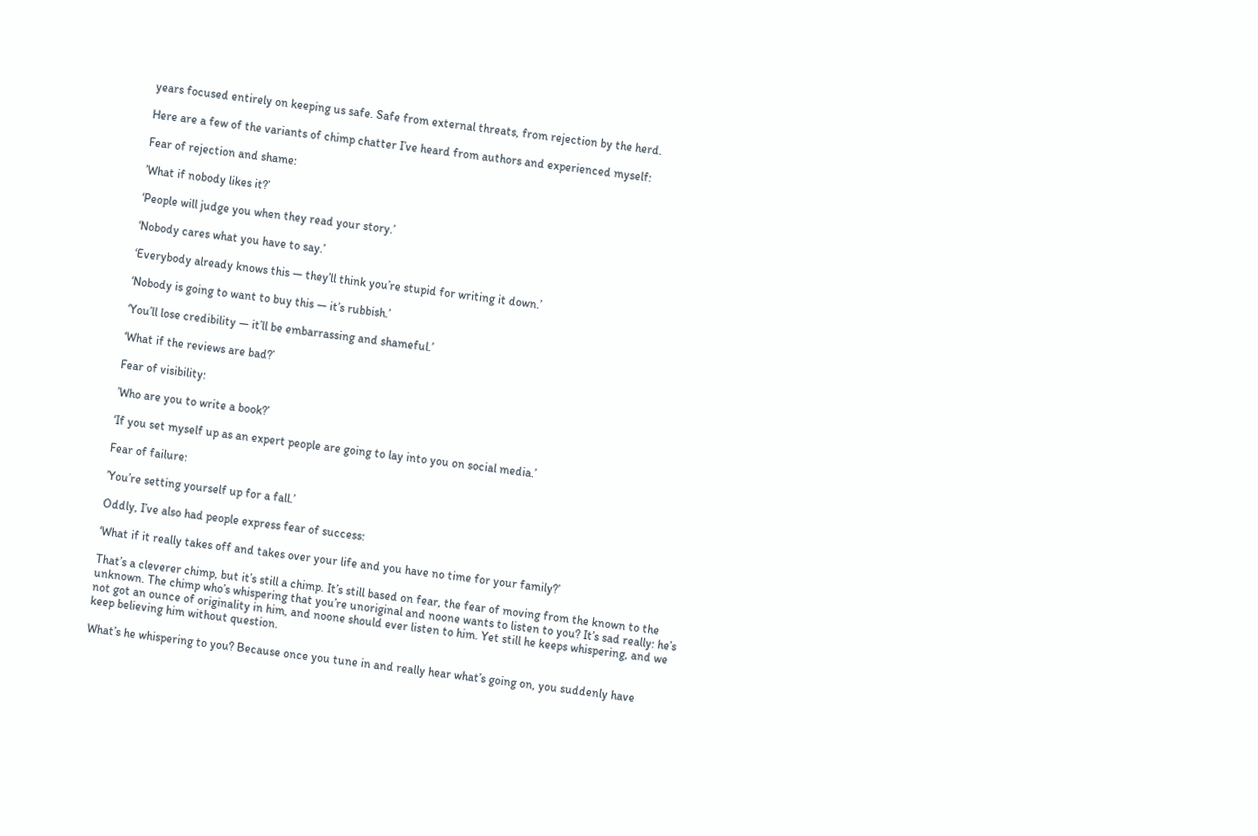years focused entirely on keeping us safe. Safe from external threats, from rejection by the herd.

Here are a few of the variants of chimp chatter I’ve heard from authors and experienced myself:

Fear of rejection and shame:

’What if nobody likes it?’

‘People will judge you when they read your story.’

‘Nobody cares what you have to say.’

‘Everybody already knows this — they’ll think you’re stupid for writing it down.’

‘Nobody is going to want to buy this — it’s rubbish.’

‘You’ll lose credibility — it’ll be embarrassing and shameful.’

‘What if the reviews are bad?’

Fear of visibility:

’Who are you to write a book?’

‘If you set myself up as an expert people are going to lay into you on social media.’

Fear of failure:

’You’re setting yourself up for a fall.’

Oddly, I’ve also had people express fear of success:

‘What if it really takes off and takes over your life and you have no time for your family?’

That’s a cleverer chimp, but it’s still a chimp. It’s still based on fear, the fear of moving from the known to the unknown. The chimp who’s whispering that you’re unoriginal and noone wants to listen to you? It’s sad really: he’s not got an ounce of originality in him, and noone should ever listen to him. Yet still he keeps whispering, and we keep believing him without question.

What’s he whispering to you? Because once you tune in and really hear what’s going on, you suddenly have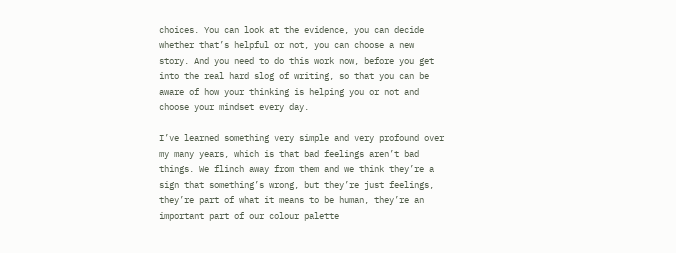choices. You can look at the evidence, you can decide whether that’s helpful or not, you can choose a new story. And you need to do this work now, before you get into the real hard slog of writing, so that you can be aware of how your thinking is helping you or not and choose your mindset every day.

I’ve learned something very simple and very profound over my many years, which is that bad feelings aren’t bad things. We flinch away from them and we think they’re a sign that something’s wrong, but they’re just feelings, they’re part of what it means to be human, they’re an important part of our colour palette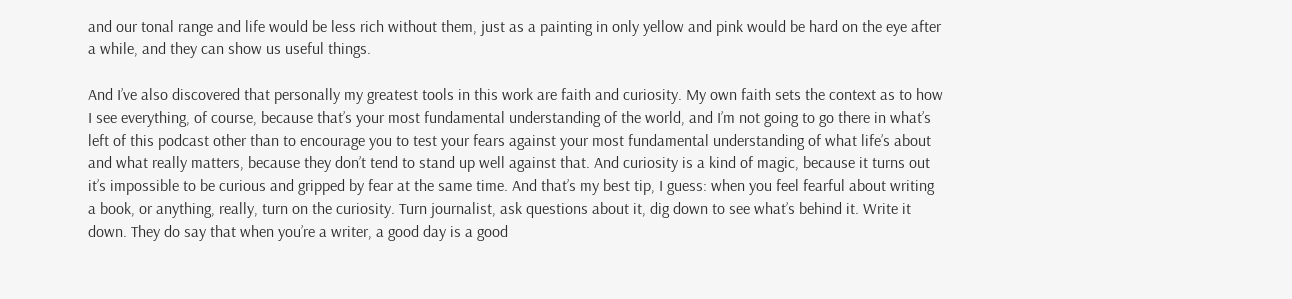and our tonal range and life would be less rich without them, just as a painting in only yellow and pink would be hard on the eye after a while, and they can show us useful things.

And I’ve also discovered that personally my greatest tools in this work are faith and curiosity. My own faith sets the context as to how I see everything, of course, because that’s your most fundamental understanding of the world, and I’m not going to go there in what’s left of this podcast other than to encourage you to test your fears against your most fundamental understanding of what life’s about and what really matters, because they don’t tend to stand up well against that. And curiosity is a kind of magic, because it turns out it’s impossible to be curious and gripped by fear at the same time. And that’s my best tip, I guess: when you feel fearful about writing a book, or anything, really, turn on the curiosity. Turn journalist, ask questions about it, dig down to see what’s behind it. Write it down. They do say that when you’re a writer, a good day is a good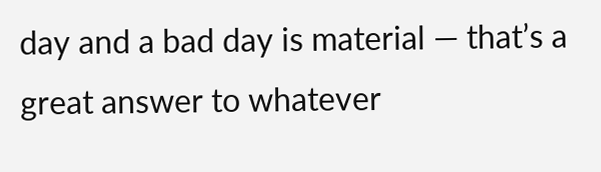day and a bad day is material — that’s a great answer to whatever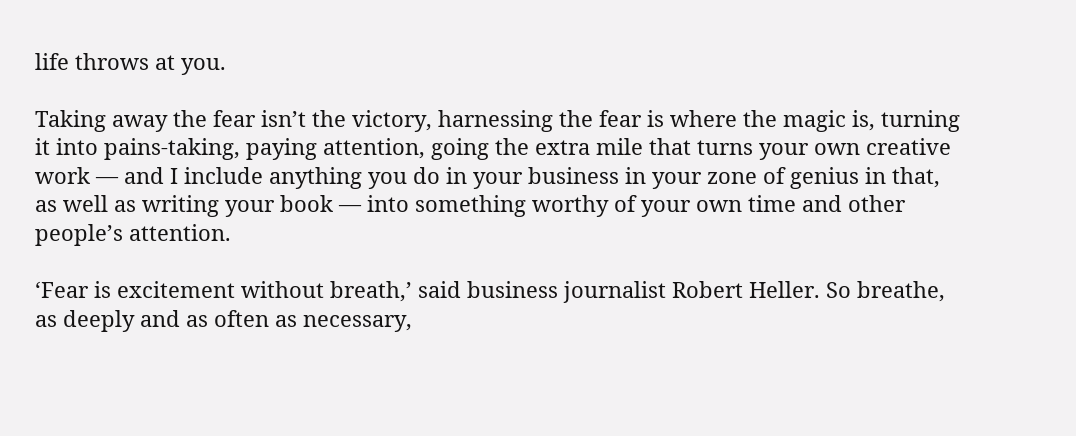life throws at you.

Taking away the fear isn’t the victory, harnessing the fear is where the magic is, turning it into pains-taking, paying attention, going the extra mile that turns your own creative work — and I include anything you do in your business in your zone of genius in that, as well as writing your book — into something worthy of your own time and other people’s attention.

‘Fear is excitement without breath,’ said business journalist Robert Heller. So breathe, as deeply and as often as necessary,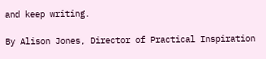and keep writing.

By Alison Jones, Director of Practical Inspiration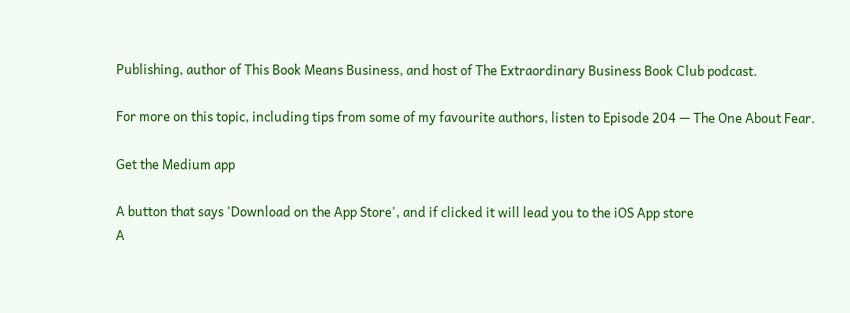Publishing, author of This Book Means Business, and host of The Extraordinary Business Book Club podcast.

For more on this topic, including tips from some of my favourite authors, listen to Episode 204 — The One About Fear.

Get the Medium app

A button that says 'Download on the App Store', and if clicked it will lead you to the iOS App store
A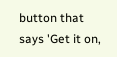button that says 'Get it on,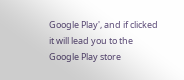Google Play', and if clicked it will lead you to the Google Play store